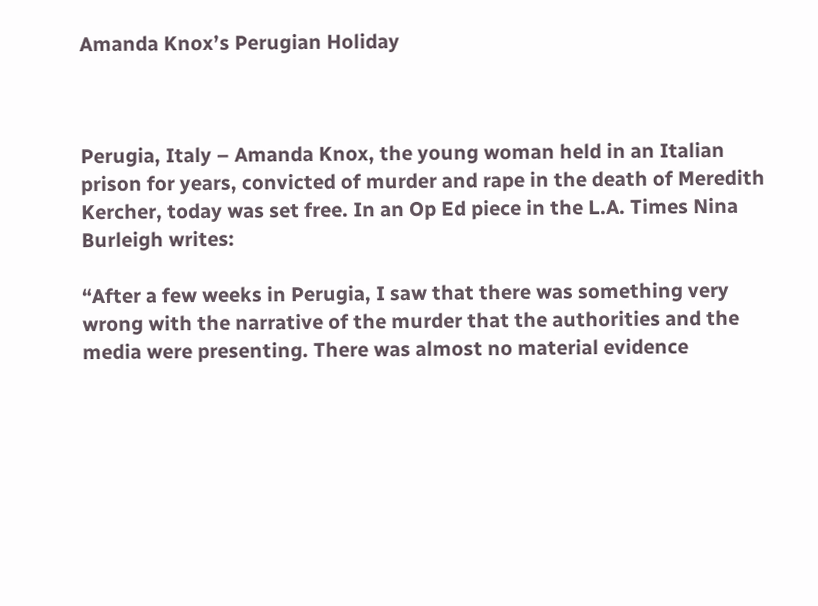Amanda Knox’s Perugian Holiday



Perugia, Italy – Amanda Knox, the young woman held in an Italian prison for years, convicted of murder and rape in the death of Meredith Kercher, today was set free. In an Op Ed piece in the L.A. Times Nina Burleigh writes:

“After a few weeks in Perugia, I saw that there was something very wrong with the narrative of the murder that the authorities and the media were presenting. There was almost no material evidence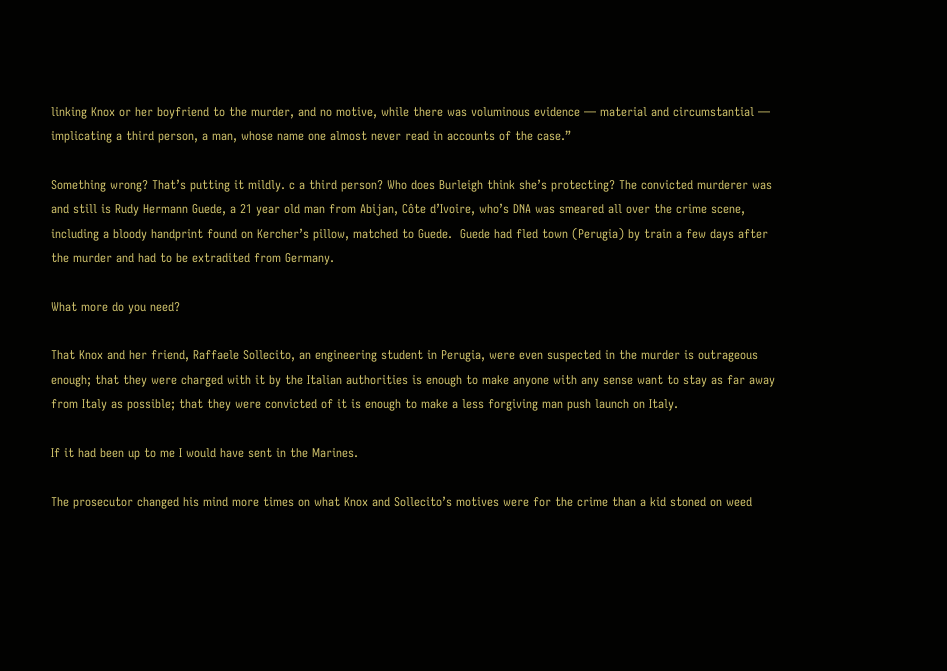linking Knox or her boyfriend to the murder, and no motive, while there was voluminous evidence — material and circumstantial — implicating a third person, a man, whose name one almost never read in accounts of the case.”

Something wrong? That’s putting it mildly. c a third person? Who does Burleigh think she’s protecting? The convicted murderer was and still is Rudy Hermann Guede, a 21 year old man from Abijan, Côte d’Ivoire, who’s DNA was smeared all over the crime scene, including a bloody handprint found on Kercher’s pillow, matched to Guede.  Guede had fled town (Perugia) by train a few days after the murder and had to be extradited from Germany.

What more do you need?

That Knox and her friend, Raffaele Sollecito, an engineering student in Perugia, were even suspected in the murder is outrageous enough; that they were charged with it by the Italian authorities is enough to make anyone with any sense want to stay as far away from Italy as possible; that they were convicted of it is enough to make a less forgiving man push launch on Italy.

If it had been up to me I would have sent in the Marines.

The prosecutor changed his mind more times on what Knox and Sollecito’s motives were for the crime than a kid stoned on weed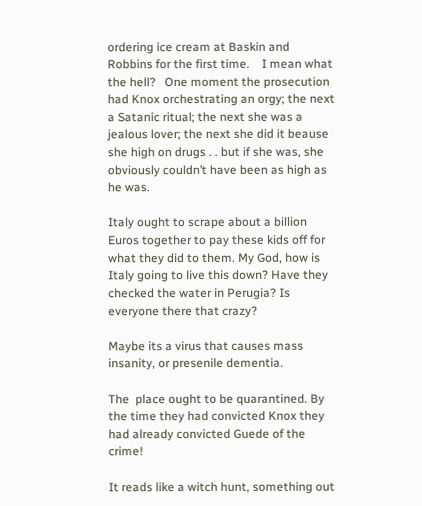ordering ice cream at Baskin and Robbins for the first time.    I mean what the hell?   One moment the prosecution had Knox orchestrating an orgy; the next a Satanic ritual; the next she was a jealous lover; the next she did it beause she high on drugs . . but if she was, she obviously couldn’t have been as high as he was.

Italy ought to scrape about a billion Euros together to pay these kids off for what they did to them. My God, how is Italy going to live this down? Have they checked the water in Perugia? Is everyone there that crazy?

Maybe its a virus that causes mass insanity, or presenile dementia.

The  place ought to be quarantined. By the time they had convicted Knox they had already convicted Guede of the crime!

It reads like a witch hunt, something out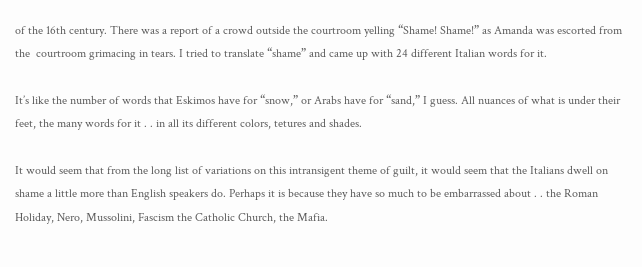of the 16th century. There was a report of a crowd outside the courtroom yelling “Shame! Shame!” as Amanda was escorted from the  courtroom grimacing in tears. I tried to translate “shame” and came up with 24 different Italian words for it.

It’s like the number of words that Eskimos have for “snow,” or Arabs have for “sand,” I guess. All nuances of what is under their feet, the many words for it . . in all its different colors, tetures and shades.

It would seem that from the long list of variations on this intransigent theme of guilt, it would seem that the Italians dwell on shame a little more than English speakers do. Perhaps it is because they have so much to be embarrassed about . . the Roman Holiday, Nero, Mussolini, Fascism the Catholic Church, the Mafia.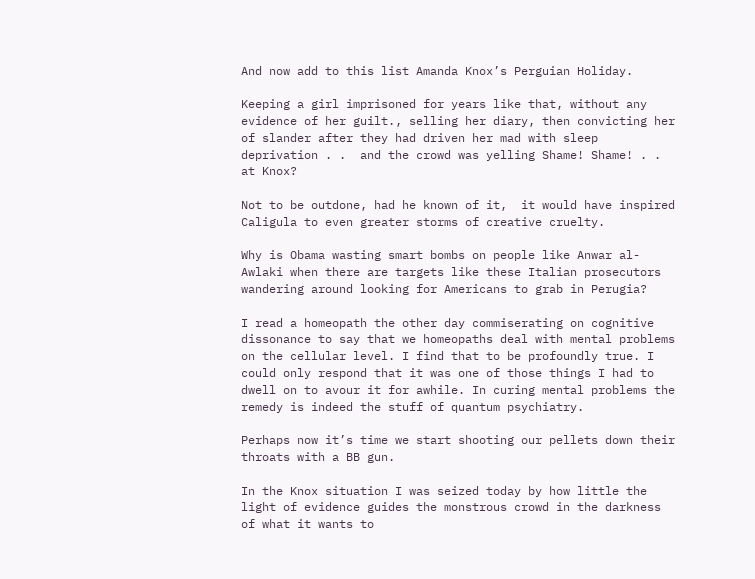And now add to this list Amanda Knox’s Perguian Holiday.

Keeping a girl imprisoned for years like that, without any evidence of her guilt., selling her diary, then convicting her of slander after they had driven her mad with sleep deprivation . .  and the crowd was yelling Shame! Shame! . . at Knox?

Not to be outdone, had he known of it,  it would have inspired Caligula to even greater storms of creative cruelty.

Why is Obama wasting smart bombs on people like Anwar al-Awlaki when there are targets like these Italian prosecutors wandering around looking for Americans to grab in Perugia?

I read a homeopath the other day commiserating on cognitive dissonance to say that we homeopaths deal with mental problems on the cellular level. I find that to be profoundly true. I could only respond that it was one of those things I had to dwell on to avour it for awhile. In curing mental problems the remedy is indeed the stuff of quantum psychiatry.

Perhaps now it’s time we start shooting our pellets down their throats with a BB gun.

In the Knox situation I was seized today by how little the light of evidence guides the monstrous crowd in the darkness of what it wants to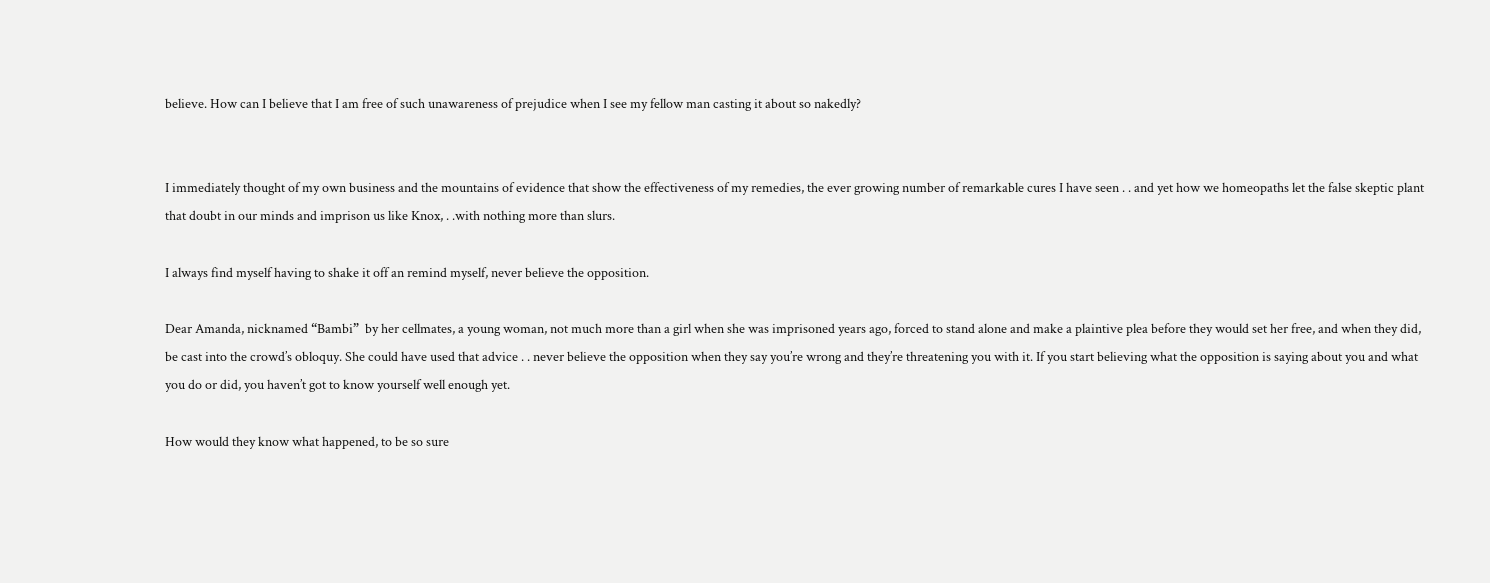believe. How can I believe that I am free of such unawareness of prejudice when I see my fellow man casting it about so nakedly?


I immediately thought of my own business and the mountains of evidence that show the effectiveness of my remedies, the ever growing number of remarkable cures I have seen . . and yet how we homeopaths let the false skeptic plant that doubt in our minds and imprison us like Knox, . .with nothing more than slurs.

I always find myself having to shake it off an remind myself, never believe the opposition.

Dear Amanda, nicknamed “Bambi”  by her cellmates, a young woman, not much more than a girl when she was imprisoned years ago, forced to stand alone and make a plaintive plea before they would set her free, and when they did, be cast into the crowd’s obloquy. She could have used that advice . . never believe the opposition when they say you’re wrong and they’re threatening you with it. If you start believing what the opposition is saying about you and what you do or did, you haven’t got to know yourself well enough yet.

How would they know what happened, to be so sure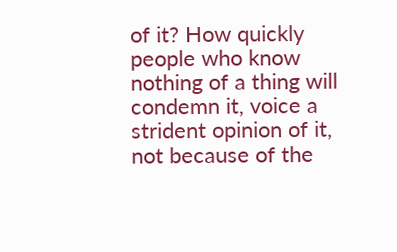of it? How quickly people who know nothing of a thing will condemn it, voice a strident opinion of it, not because of the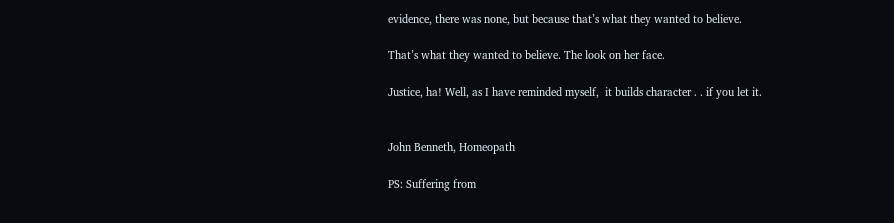evidence, there was none, but because that’s what they wanted to believe.

That’s what they wanted to believe. The look on her face.

Justice, ha! Well, as I have reminded myself,  it builds character . . if you let it.


John Benneth, Homeopath

PS: Suffering from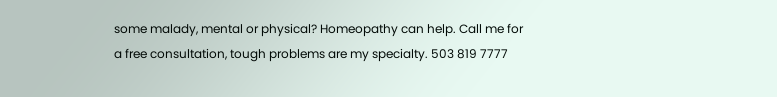some malady, mental or physical? Homeopathy can help. Call me for a free consultation, tough problems are my specialty. 503 819 7777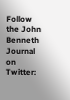Follow the John Benneth Journal on Twitter: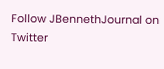Follow JBennethJournal on Twitter